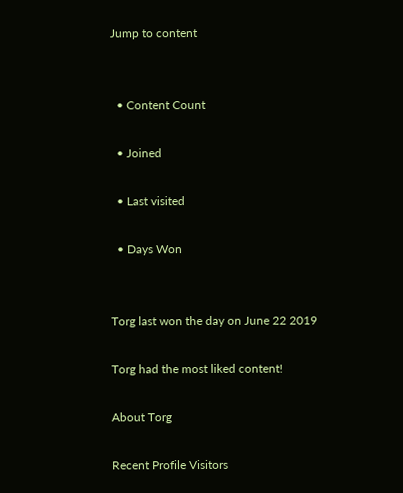Jump to content


  • Content Count

  • Joined

  • Last visited

  • Days Won


Torg last won the day on June 22 2019

Torg had the most liked content!

About Torg

Recent Profile Visitors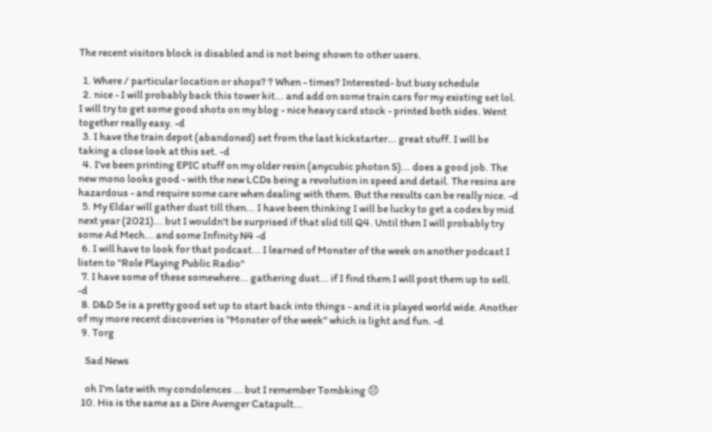The recent visitors block is disabled and is not being shown to other users.

  1. Where / particular location or shops? ? When - times? Interested- but busy schedule
  2. nice - I will probably back this tower kit... and add on some train cars for my existing set lol. I will try to get some good shots on my blog - nice heavy card stock - printed both sides. Went together really easy. -d
  3. I have the train depot (abandoned) set from the last kickstarter... great stuff. I will be taking a close look at this set. -d
  4. I've been printing EPIC stuff on my older resin (anycubic photon S)... does a good job. The new mono looks good - with the new LCDs being a revolution in speed and detail. The resins are hazardous - and require some care when dealing with them. But the results can be really nice. -d
  5. My Eldar will gather dust till then... I have been thinking I will be lucky to get a codex by mid next year (2021)... but I wouldn't be surprised if that slid till Q4. Until then I will probably try some Ad Mech... and some Infinity N4 -d
  6. I will have to look for that podcast... I learned of Monster of the week on another podcast I listen to "Role Playing Public Radio"
  7. I have some of these somewhere... gathering dust... if I find them I will post them up to sell. -d
  8. D&D 5e is a pretty good set up to start back into things - and it is played world wide. Another of my more recent discoveries is "Monster of the week" which is light and fun. -d
  9. Torg

    Sad News

    oh I'm late with my condolences ... but I remember Tombking 😞
  10. His is the same as a Dire Avenger Catapult...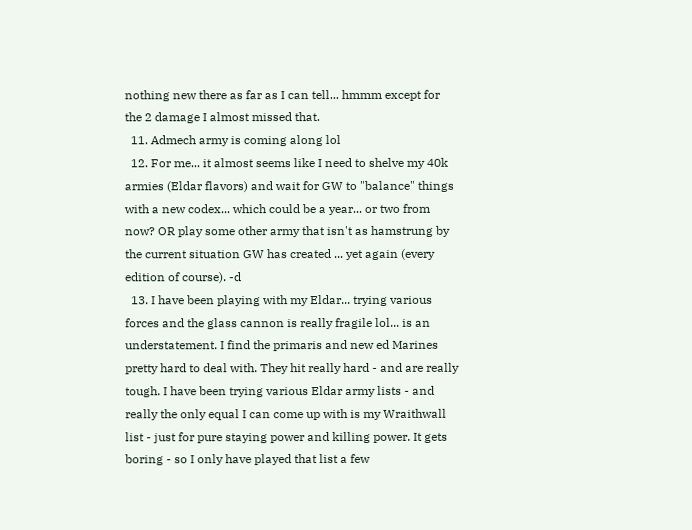nothing new there as far as I can tell... hmmm except for the 2 damage I almost missed that.
  11. Admech army is coming along lol
  12. For me... it almost seems like I need to shelve my 40k armies (Eldar flavors) and wait for GW to "balance" things with a new codex... which could be a year... or two from now? OR play some other army that isn't as hamstrung by the current situation GW has created ... yet again (every edition of course). -d
  13. I have been playing with my Eldar... trying various forces and the glass cannon is really fragile lol... is an understatement. I find the primaris and new ed Marines pretty hard to deal with. They hit really hard - and are really tough. I have been trying various Eldar army lists - and really the only equal I can come up with is my Wraithwall list - just for pure staying power and killing power. It gets boring - so I only have played that list a few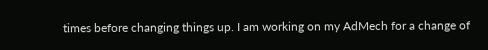times before changing things up. I am working on my AdMech for a change of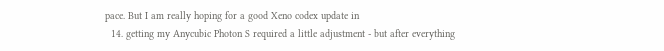pace. But I am really hoping for a good Xeno codex update in
  14. getting my Anycubic Photon S required a little adjustment - but after everything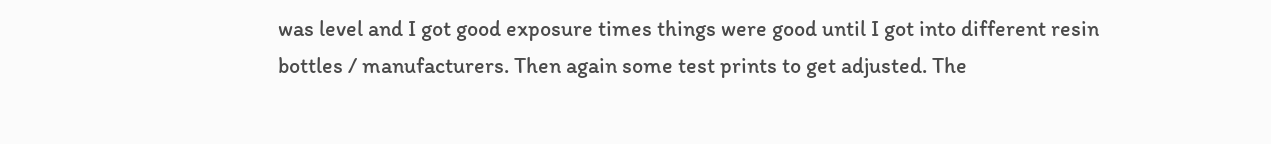was level and I got good exposure times things were good until I got into different resin bottles / manufacturers. Then again some test prints to get adjusted. The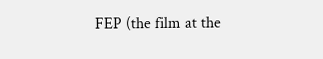FEP (the film at the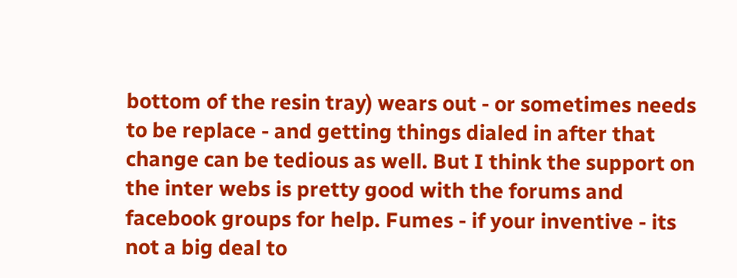bottom of the resin tray) wears out - or sometimes needs to be replace - and getting things dialed in after that change can be tedious as well. But I think the support on the inter webs is pretty good with the forums and facebook groups for help. Fumes - if your inventive - its not a big deal to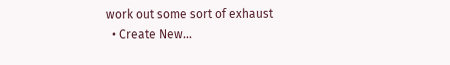work out some sort of exhaust
  • Create New...